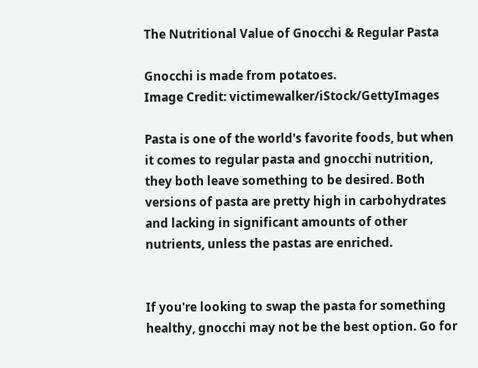The Nutritional Value of Gnocchi & Regular Pasta

Gnocchi is made from potatoes.
Image Credit: victimewalker/iStock/GettyImages

Pasta is one of the world's favorite foods, but when it comes to regular pasta and gnocchi nutrition, they both leave something to be desired. Both versions of pasta are pretty high in carbohydrates and lacking in significant amounts of other nutrients, unless the pastas are enriched.


If you're looking to swap the pasta for something healthy, gnocchi may not be the best option. Go for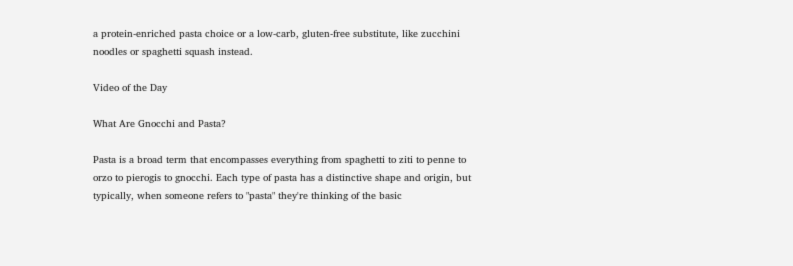a protein-enriched pasta choice or a low-carb, gluten-free substitute, like zucchini noodles or spaghetti squash instead.

Video of the Day

What Are Gnocchi and Pasta?

Pasta is a broad term that encompasses everything from spaghetti to ziti to penne to orzo to pierogis to gnocchi. Each type of pasta has a distinctive shape and origin, but typically, when someone refers to "pasta" they're thinking of the basic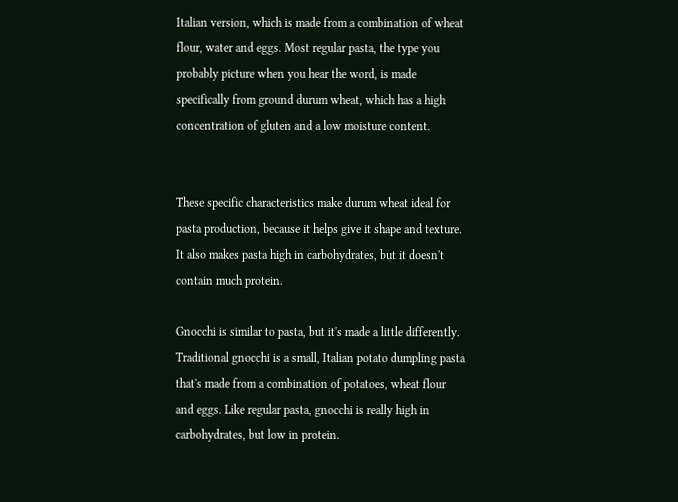Italian version, which is made from a combination of wheat flour, water and eggs. Most regular pasta, the type you probably picture when you hear the word, is made specifically from ground durum wheat, which has a high concentration of gluten and a low moisture content.


These specific characteristics make durum wheat ideal for pasta production, because it helps give it shape and texture. It also makes pasta high in carbohydrates, but it doesn't contain much protein.

Gnocchi is similar to pasta, but it's made a little differently. Traditional gnocchi is a small, Italian potato dumpling pasta that's made from a combination of potatoes, wheat flour and eggs. Like regular pasta, gnocchi is really high in carbohydrates, but low in protein.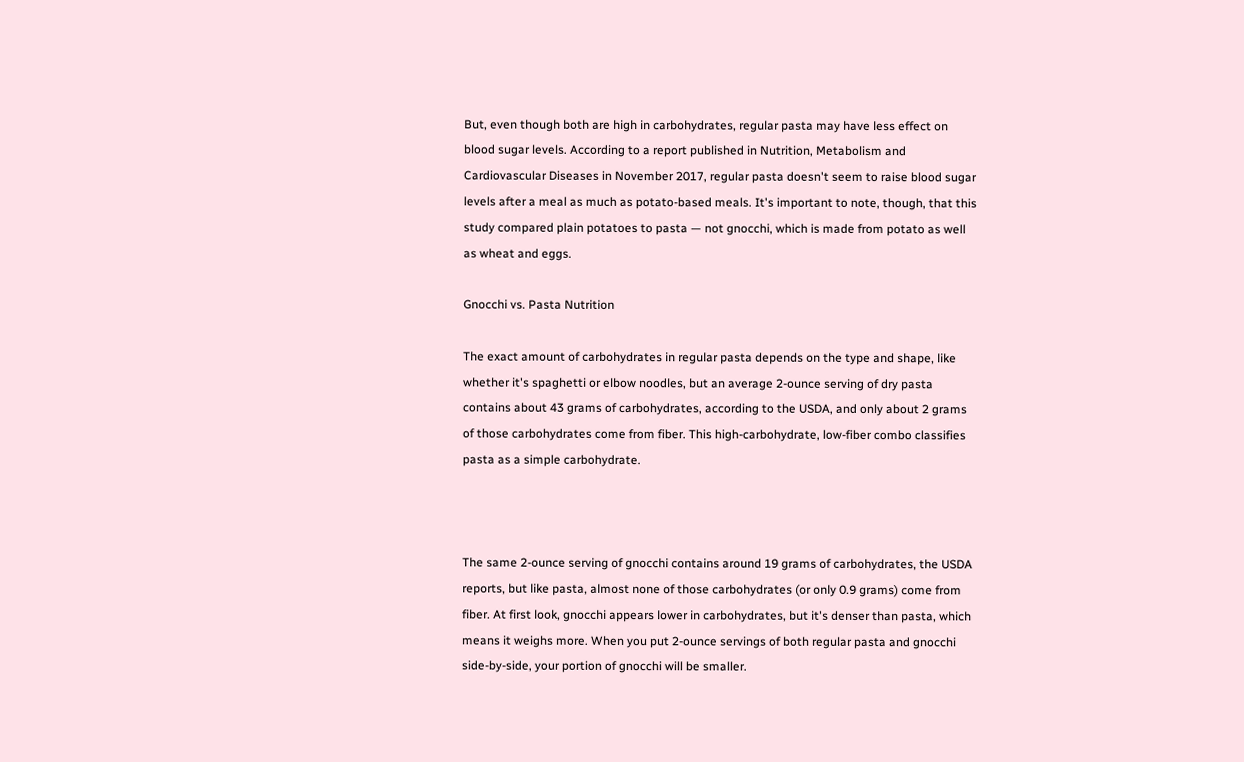But, even though both are high in carbohydrates, regular pasta may have less effect on blood sugar levels. According to a report published in Nutrition, Metabolism and Cardiovascular Diseases in November 2017, regular pasta doesn't seem to raise blood sugar levels after a meal as much as potato-based meals. It's important to note, though, that this study compared plain potatoes to pasta — not gnocchi, which is made from potato as well as wheat and eggs.

Gnocchi vs. Pasta Nutrition

The exact amount of carbohydrates in regular pasta depends on the type and shape, like whether it's spaghetti or elbow noodles, but an average 2-ounce serving of dry pasta contains about 43 grams of carbohydrates, according to the USDA, and only about 2 grams of those carbohydrates come from fiber. This high-carbohydrate, low-fiber combo classifies pasta as a simple carbohydrate.



The same 2-ounce serving of gnocchi contains around 19 grams of carbohydrates, the USDA reports, but like pasta, almost none of those carbohydrates (or only 0.9 grams) come from fiber. At first look, gnocchi appears lower in carbohydrates, but it's denser than pasta, which means it weighs more. When you put 2-ounce servings of both regular pasta and gnocchi side-by-side, your portion of gnocchi will be smaller.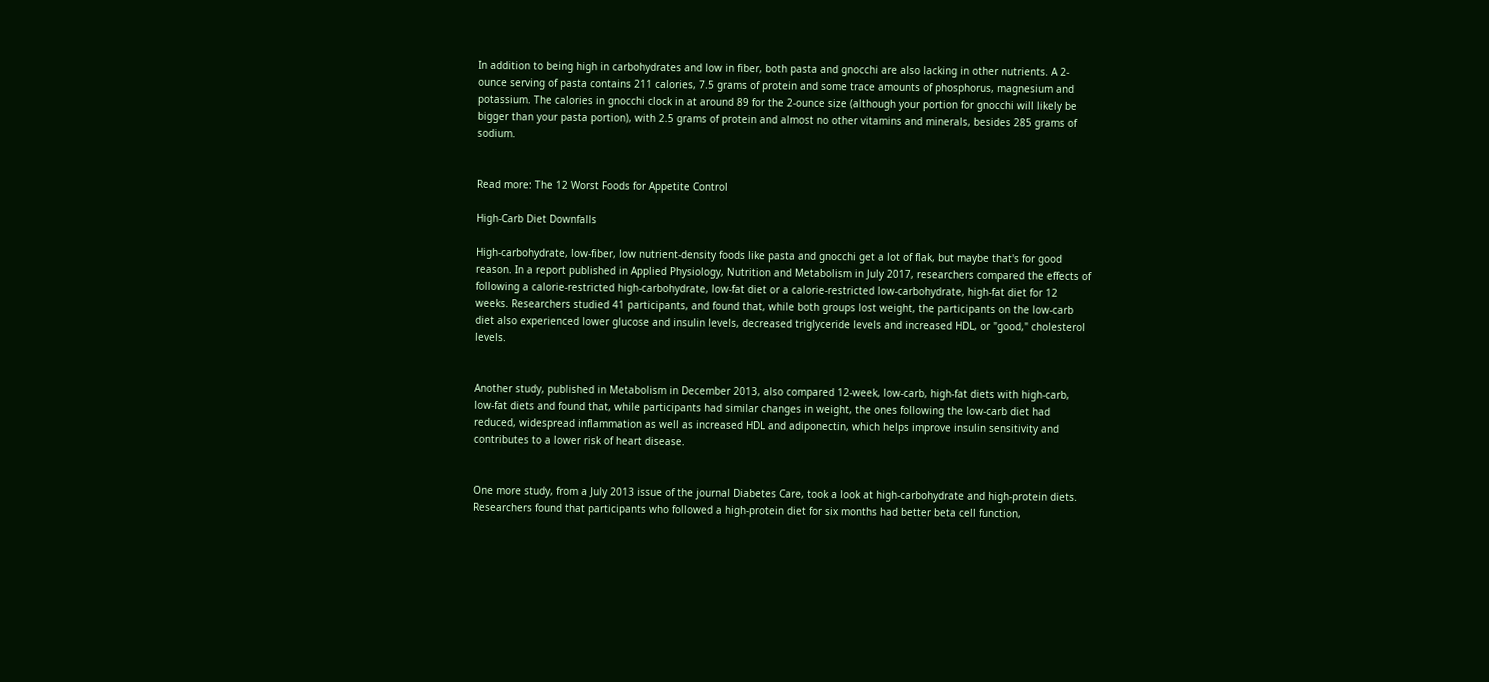In addition to being high in carbohydrates and low in fiber, both pasta and gnocchi are also lacking in other nutrients. A 2-ounce serving of pasta contains 211 calories, 7.5 grams of protein and some trace amounts of phosphorus, magnesium and potassium. The calories in gnocchi clock in at around 89 for the 2-ounce size (although your portion for gnocchi will likely be bigger than your pasta portion), with 2.5 grams of protein and almost no other vitamins and minerals, besides 285 grams of sodium.


Read more: The 12 Worst Foods for Appetite Control

High-Carb Diet Downfalls

High-carbohydrate, low-fiber, low nutrient-density foods like pasta and gnocchi get a lot of flak, but maybe that's for good reason. In a report published in Applied Physiology, Nutrition and Metabolism in July 2017, researchers compared the effects of following a calorie-restricted high-carbohydrate, low-fat diet or a calorie-restricted low-carbohydrate, high-fat diet for 12 weeks. Researchers studied 41 participants, and found that, while both groups lost weight, the participants on the low-carb diet also experienced lower glucose and insulin levels, decreased triglyceride levels and increased HDL, or "good," cholesterol levels.


Another study, published in Metabolism in December 2013, also compared 12-week, low-carb, high-fat diets with high-carb, low-fat diets and found that, while participants had similar changes in weight, the ones following the low-carb diet had reduced, widespread inflammation as well as increased HDL and adiponectin, which helps improve insulin sensitivity and contributes to a lower risk of heart disease.


One more study, from a July 2013 issue of the journal Diabetes Care, took a look at high-carbohydrate and high-protein diets. Researchers found that participants who followed a high-protein diet for six months had better beta cell function,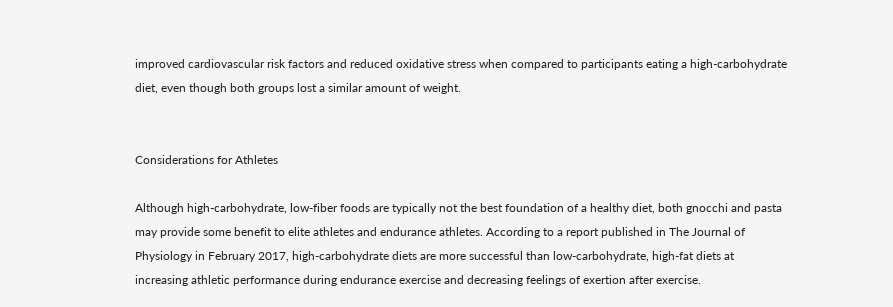improved cardiovascular risk factors and reduced oxidative stress when compared to participants eating a high-carbohydrate diet, even though both groups lost a similar amount of weight.


Considerations for Athletes

Although high-carbohydrate, low-fiber foods are typically not the best foundation of a healthy diet, both gnocchi and pasta may provide some benefit to elite athletes and endurance athletes. According to a report published in The Journal of Physiology in February 2017, high-carbohydrate diets are more successful than low-carbohydrate, high-fat diets at increasing athletic performance during endurance exercise and decreasing feelings of exertion after exercise.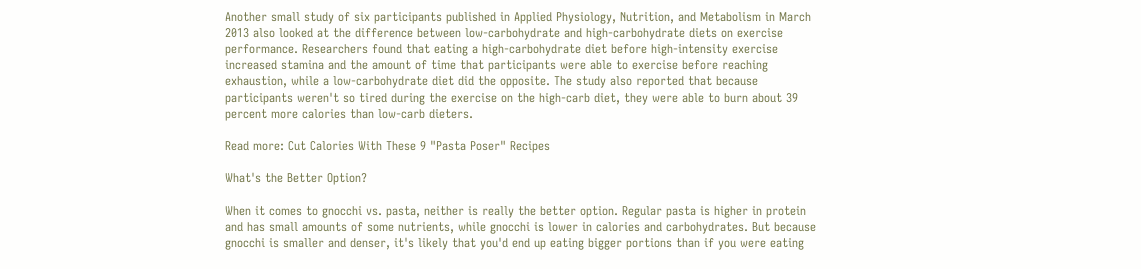Another small study of six participants published in Applied Physiology, Nutrition, and Metabolism in March 2013 also looked at the difference between low-carbohydrate and high-carbohydrate diets on exercise performance. Researchers found that eating a high-carbohydrate diet before high-intensity exercise increased stamina and the amount of time that participants were able to exercise before reaching exhaustion, while a low-carbohydrate diet did the opposite. The study also reported that because participants weren't so tired during the exercise on the high-carb diet, they were able to burn about 39 percent more calories than low-carb dieters.

Read more: Cut Calories With These 9 "Pasta Poser" Recipes

What's the Better Option?

When it comes to gnocchi vs. pasta, neither is really the better option. Regular pasta is higher in protein and has small amounts of some nutrients, while gnocchi is lower in calories and carbohydrates. But because gnocchi is smaller and denser, it's likely that you'd end up eating bigger portions than if you were eating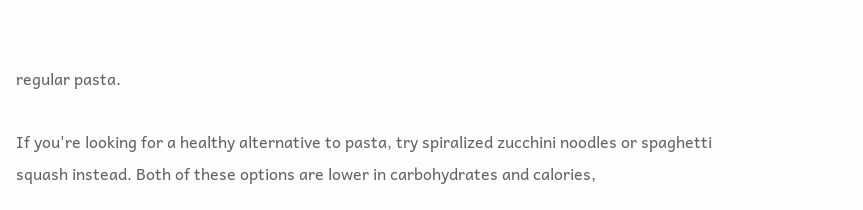regular pasta.

If you're looking for a healthy alternative to pasta, try spiralized zucchini noodles or spaghetti squash instead. Both of these options are lower in carbohydrates and calories,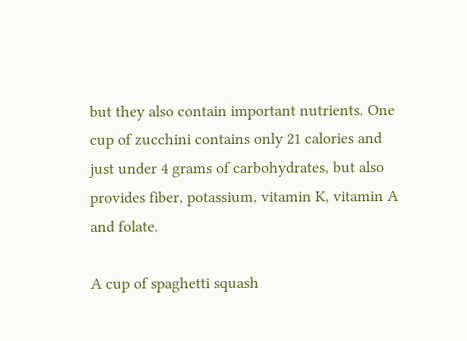but they also contain important nutrients. One cup of zucchini contains only 21 calories and just under 4 grams of carbohydrates, but also provides fiber, potassium, vitamin K, vitamin A and folate.

A cup of spaghetti squash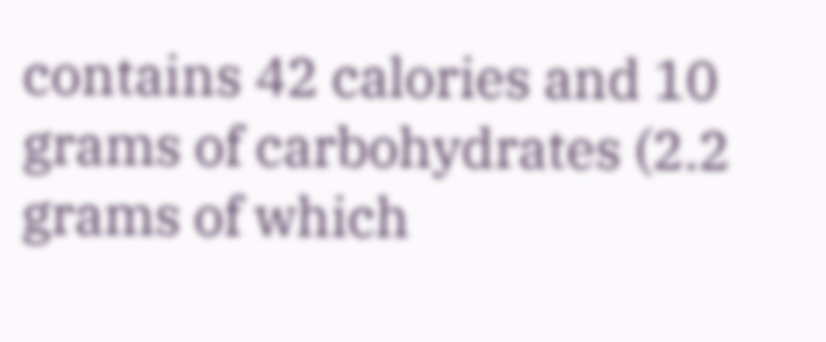contains 42 calories and 10 grams of carbohydrates (2.2 grams of which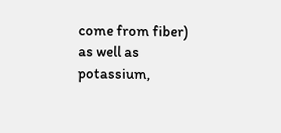come from fiber) as well as potassium,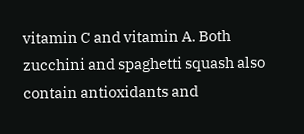vitamin C and vitamin A. Both zucchini and spaghetti squash also contain antioxidants and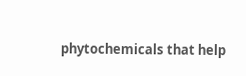phytochemicals that help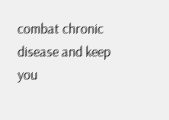combat chronic disease and keep you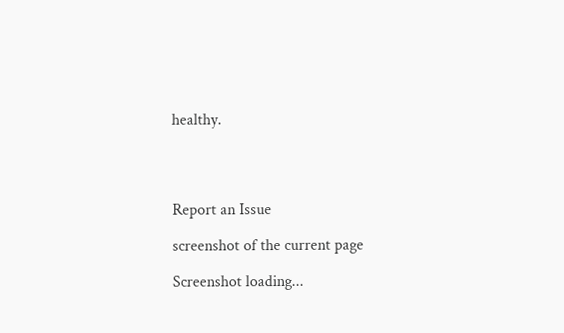healthy.




Report an Issue

screenshot of the current page

Screenshot loading...